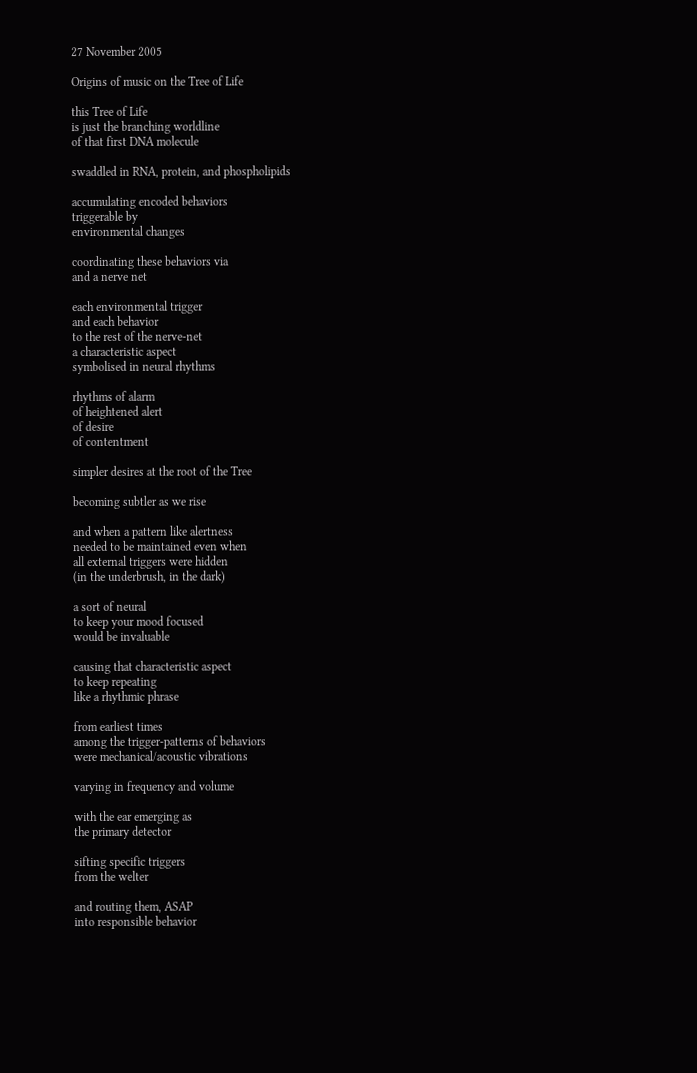27 November 2005

Origins of music on the Tree of Life

this Tree of Life
is just the branching worldline
of that first DNA molecule

swaddled in RNA, protein, and phospholipids

accumulating encoded behaviors
triggerable by
environmental changes

coordinating these behaviors via
and a nerve net

each environmental trigger
and each behavior
to the rest of the nerve-net
a characteristic aspect
symbolised in neural rhythms

rhythms of alarm
of heightened alert
of desire
of contentment

simpler desires at the root of the Tree

becoming subtler as we rise

and when a pattern like alertness
needed to be maintained even when
all external triggers were hidden
(in the underbrush, in the dark)

a sort of neural
to keep your mood focused
would be invaluable

causing that characteristic aspect
to keep repeating
like a rhythmic phrase

from earliest times
among the trigger-patterns of behaviors
were mechanical/acoustic vibrations

varying in frequency and volume

with the ear emerging as
the primary detector

sifting specific triggers
from the welter

and routing them, ASAP
into responsible behavior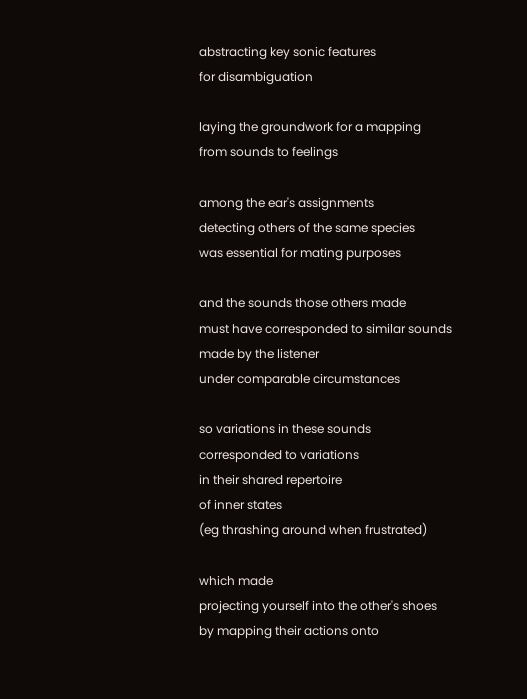abstracting key sonic features
for disambiguation

laying the groundwork for a mapping
from sounds to feelings

among the ear's assignments
detecting others of the same species
was essential for mating purposes

and the sounds those others made
must have corresponded to similar sounds
made by the listener
under comparable circumstances

so variations in these sounds
corresponded to variations
in their shared repertoire
of inner states
(eg thrashing around when frustrated)

which made
projecting yourself into the other's shoes
by mapping their actions onto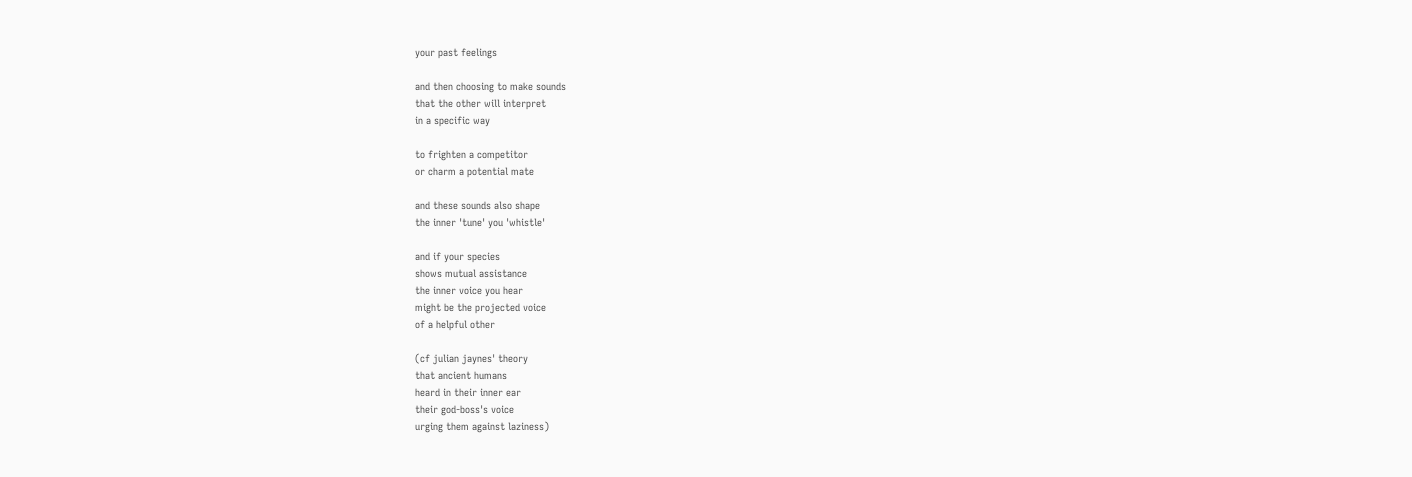your past feelings

and then choosing to make sounds
that the other will interpret
in a specific way

to frighten a competitor
or charm a potential mate

and these sounds also shape
the inner 'tune' you 'whistle'

and if your species
shows mutual assistance
the inner voice you hear
might be the projected voice
of a helpful other

(cf julian jaynes' theory
that ancient humans
heard in their inner ear
their god-boss's voice
urging them against laziness)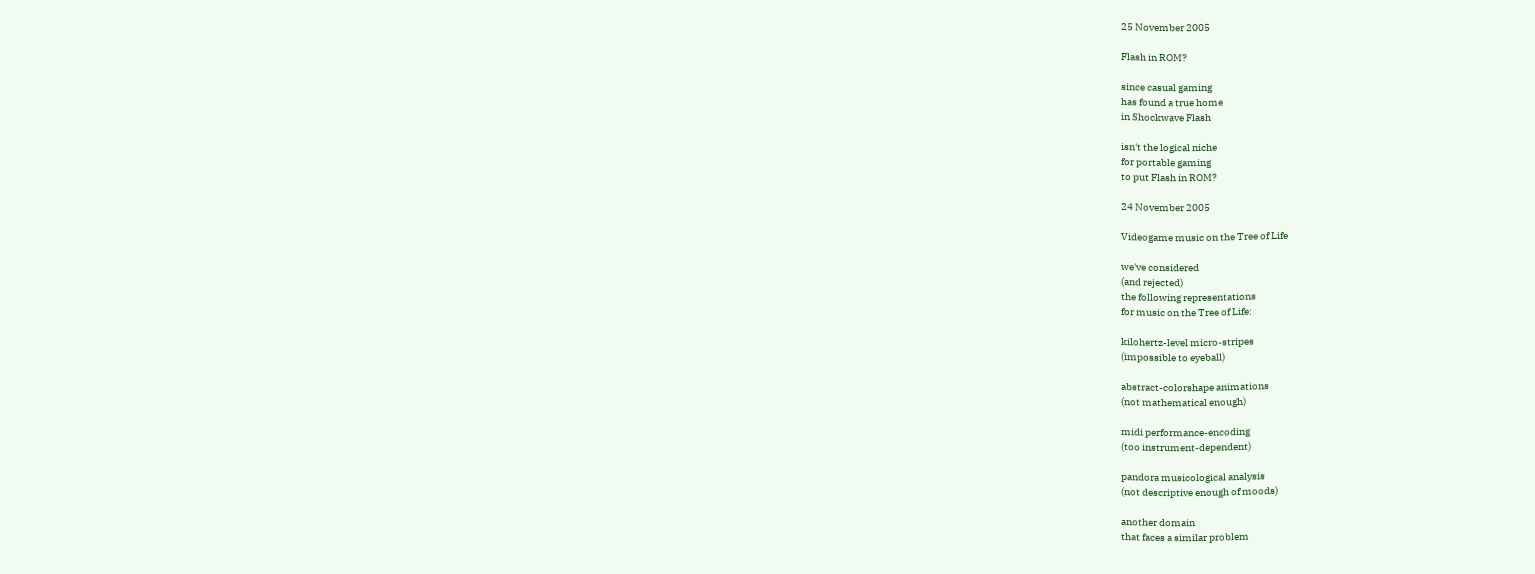25 November 2005

Flash in ROM?

since casual gaming
has found a true home
in Shockwave Flash

isn't the logical niche
for portable gaming
to put Flash in ROM?

24 November 2005

Videogame music on the Tree of Life

we've considered
(and rejected)
the following representations
for music on the Tree of Life:

kilohertz-level micro-stripes
(impossible to eyeball)

abstract-colorshape animations
(not mathematical enough)

midi performance-encoding
(too instrument-dependent)

pandora musicological analysis
(not descriptive enough of moods)

another domain
that faces a similar problem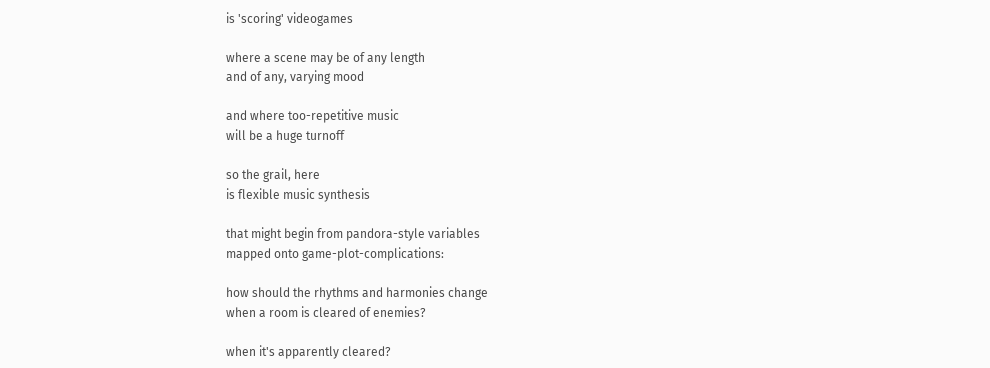is 'scoring' videogames

where a scene may be of any length
and of any, varying mood

and where too-repetitive music
will be a huge turnoff

so the grail, here
is flexible music synthesis

that might begin from pandora-style variables
mapped onto game-plot-complications:

how should the rhythms and harmonies change
when a room is cleared of enemies?

when it's apparently cleared?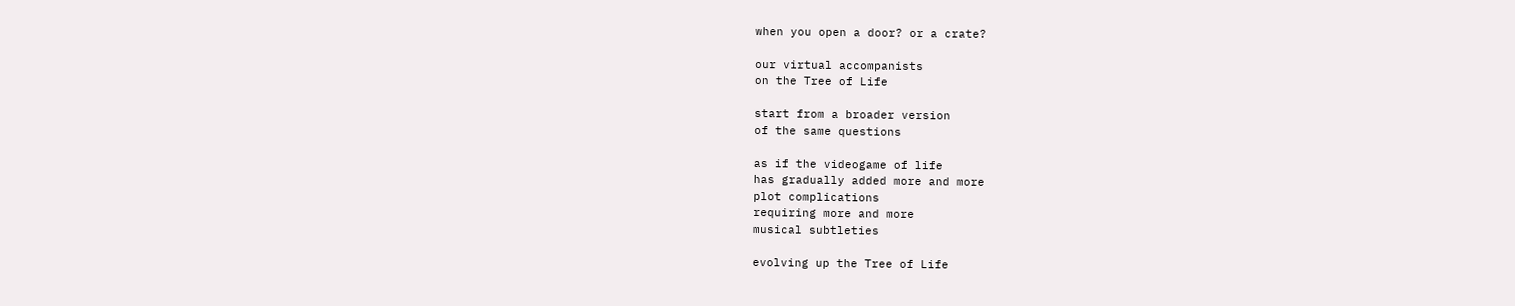when you open a door? or a crate?

our virtual accompanists
on the Tree of Life

start from a broader version
of the same questions

as if the videogame of life
has gradually added more and more
plot complications
requiring more and more
musical subtleties

evolving up the Tree of Life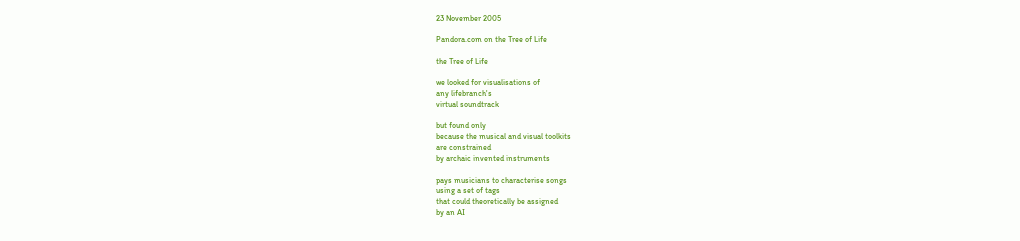23 November 2005

Pandora.com on the Tree of Life

the Tree of Life

we looked for visualisations of
any lifebranch's
virtual soundtrack

but found only
because the musical and visual toolkits
are constrained
by archaic invented instruments

pays musicians to characterise songs
using a set of tags
that could theoretically be assigned
by an AI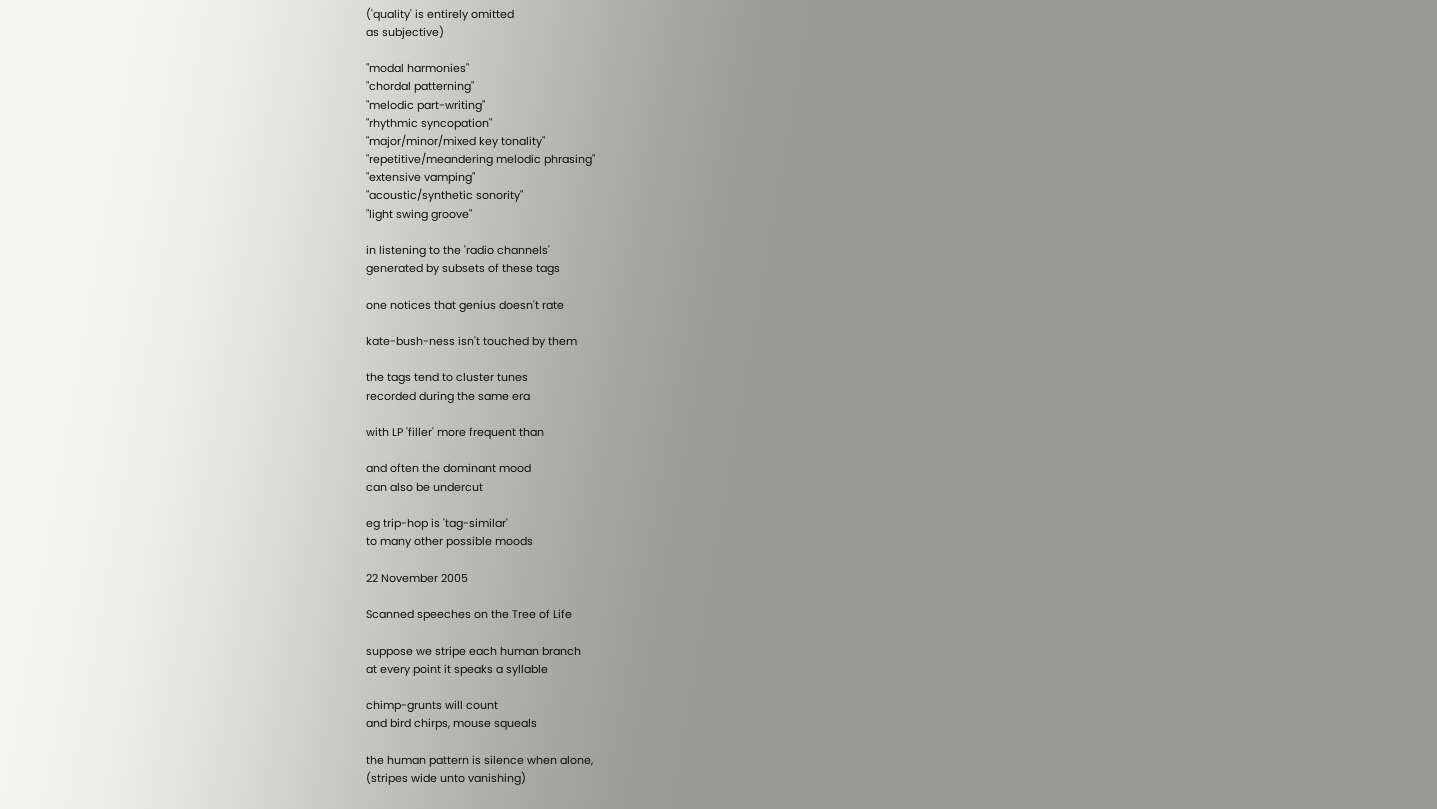('quality' is entirely omitted
as subjective)

"modal harmonies"
"chordal patterning"
"melodic part-writing"
"rhythmic syncopation"
"major/minor/mixed key tonality"
"repetitive/meandering melodic phrasing"
"extensive vamping"
"acoustic/synthetic sonority"
"light swing groove"

in listening to the 'radio channels'
generated by subsets of these tags

one notices that genius doesn't rate

kate-bush-ness isn't touched by them

the tags tend to cluster tunes
recorded during the same era

with LP 'filler' more frequent than

and often the dominant mood
can also be undercut

eg trip-hop is 'tag-similar'
to many other possible moods

22 November 2005

Scanned speeches on the Tree of Life

suppose we stripe each human branch
at every point it speaks a syllable

chimp-grunts will count
and bird chirps, mouse squeals

the human pattern is silence when alone,
(stripes wide unto vanishing)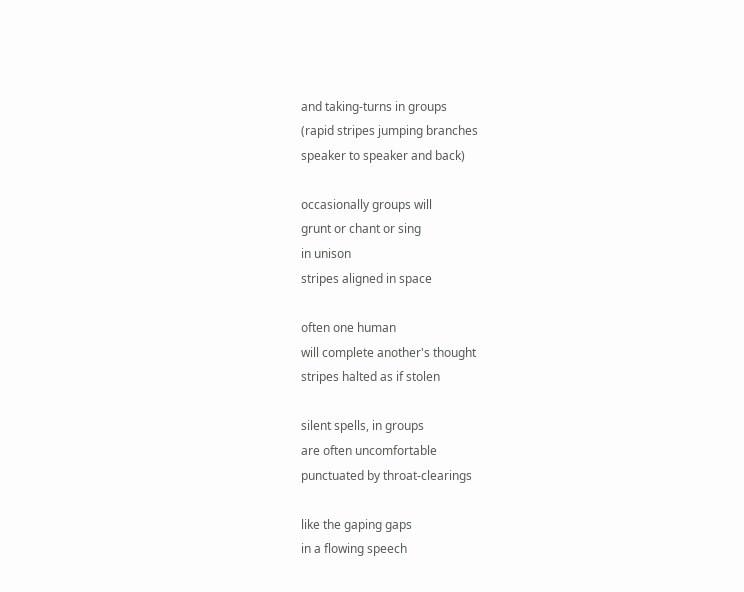and taking-turns in groups
(rapid stripes jumping branches
speaker to speaker and back)

occasionally groups will
grunt or chant or sing
in unison
stripes aligned in space

often one human
will complete another's thought
stripes halted as if stolen

silent spells, in groups
are often uncomfortable
punctuated by throat-clearings

like the gaping gaps
in a flowing speech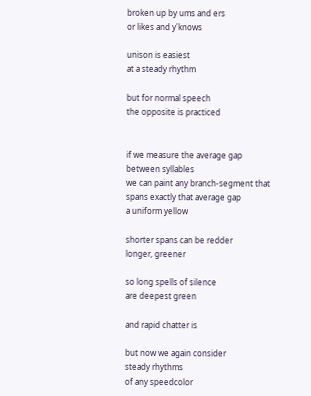broken up by ums and ers
or likes and y'knows

unison is easiest
at a steady rhythm

but for normal speech
the opposite is practiced


if we measure the average gap
between syllables
we can paint any branch-segment that
spans exactly that average gap
a uniform yellow

shorter spans can be redder
longer, greener

so long spells of silence
are deepest green

and rapid chatter is

but now we again consider
steady rhythms
of any speedcolor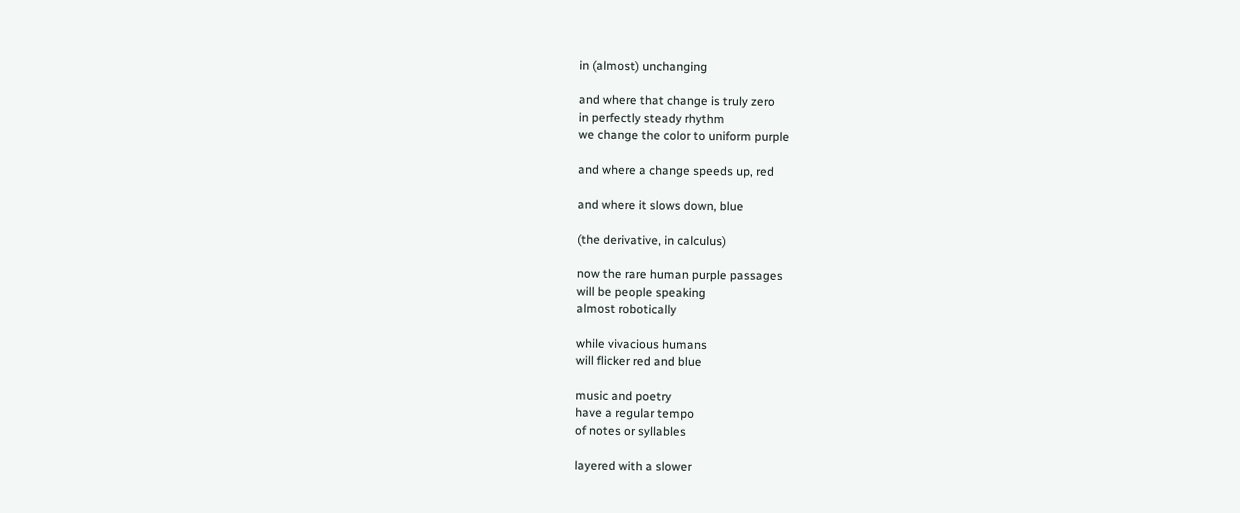in (almost) unchanging

and where that change is truly zero
in perfectly steady rhythm
we change the color to uniform purple

and where a change speeds up, red

and where it slows down, blue

(the derivative, in calculus)

now the rare human purple passages
will be people speaking
almost robotically

while vivacious humans
will flicker red and blue

music and poetry
have a regular tempo
of notes or syllables

layered with a slower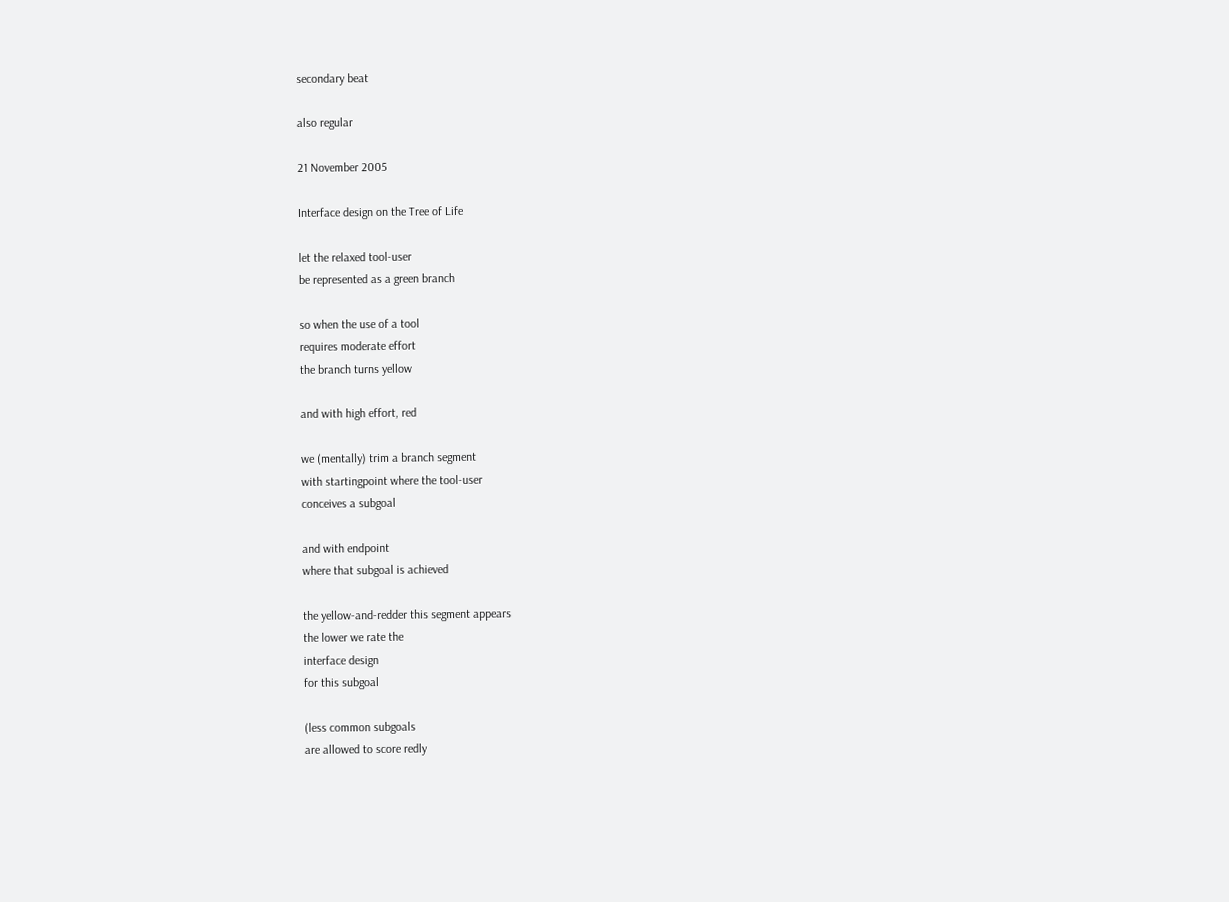secondary beat

also regular

21 November 2005

Interface design on the Tree of Life

let the relaxed tool-user
be represented as a green branch

so when the use of a tool
requires moderate effort
the branch turns yellow

and with high effort, red

we (mentally) trim a branch segment
with startingpoint where the tool-user
conceives a subgoal

and with endpoint
where that subgoal is achieved

the yellow-and-redder this segment appears
the lower we rate the
interface design
for this subgoal

(less common subgoals
are allowed to score redly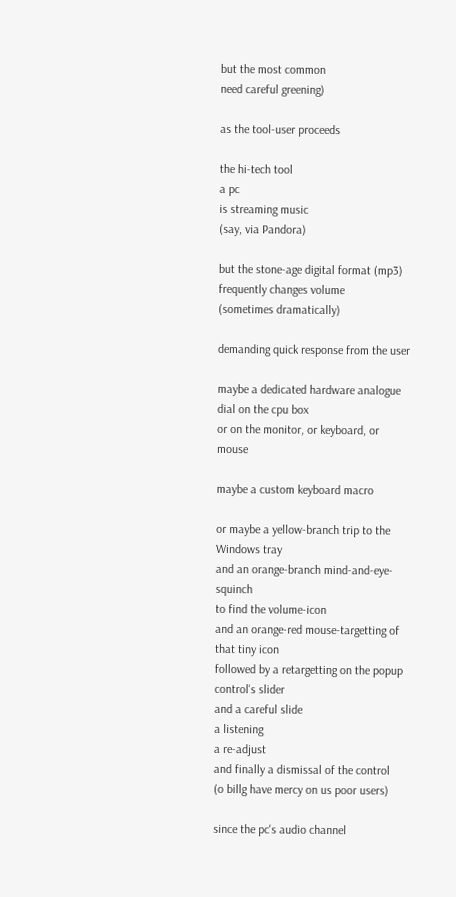but the most common
need careful greening)

as the tool-user proceeds

the hi-tech tool
a pc
is streaming music
(say, via Pandora)

but the stone-age digital format (mp3)
frequently changes volume
(sometimes dramatically)

demanding quick response from the user

maybe a dedicated hardware analogue
dial on the cpu box
or on the monitor, or keyboard, or mouse

maybe a custom keyboard macro

or maybe a yellow-branch trip to the Windows tray
and an orange-branch mind-and-eye-squinch
to find the volume-icon
and an orange-red mouse-targetting of that tiny icon
followed by a retargetting on the popup control's slider
and a careful slide
a listening
a re-adjust
and finally a dismissal of the control
(o billg have mercy on us poor users)

since the pc's audio channel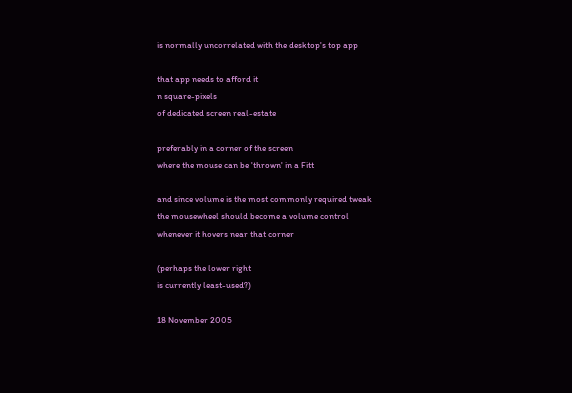is normally uncorrelated with the desktop's top app

that app needs to afford it
n square-pixels
of dedicated screen real-estate

preferably in a corner of the screen
where the mouse can be 'thrown' in a Fitt

and since volume is the most commonly required tweak
the mousewheel should become a volume control
whenever it hovers near that corner

(perhaps the lower right
is currently least-used?)

18 November 2005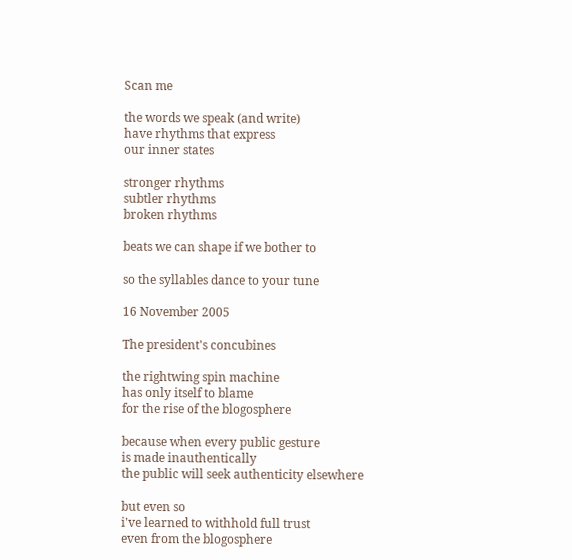Scan me

the words we speak (and write)
have rhythms that express
our inner states

stronger rhythms
subtler rhythms
broken rhythms

beats we can shape if we bother to

so the syllables dance to your tune

16 November 2005

The president's concubines

the rightwing spin machine
has only itself to blame
for the rise of the blogosphere

because when every public gesture
is made inauthentically
the public will seek authenticity elsewhere

but even so
i've learned to withhold full trust
even from the blogosphere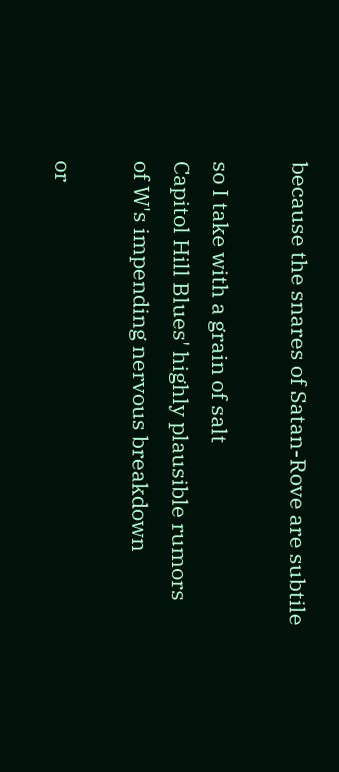because the snares of Satan-Rove are subtile

so I take with a grain of salt
Capitol Hill Blues' highly plausible rumors
of W's impending nervous breakdown

or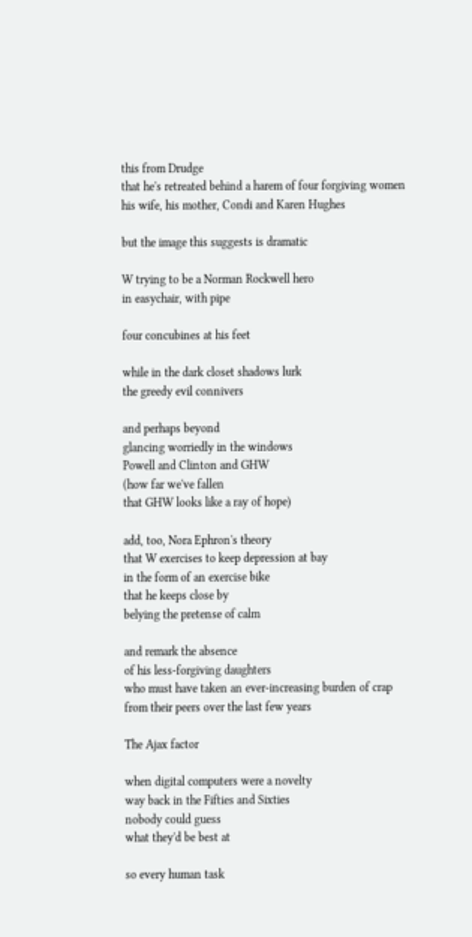this from Drudge
that he's retreated behind a harem of four forgiving women
his wife, his mother, Condi and Karen Hughes

but the image this suggests is dramatic

W trying to be a Norman Rockwell hero
in easychair, with pipe

four concubines at his feet

while in the dark closet shadows lurk
the greedy evil connivers

and perhaps beyond
glancing worriedly in the windows
Powell and Clinton and GHW
(how far we've fallen
that GHW looks like a ray of hope)

add, too, Nora Ephron's theory
that W exercises to keep depression at bay
in the form of an exercise bike
that he keeps close by
belying the pretense of calm

and remark the absence
of his less-forgiving daughters
who must have taken an ever-increasing burden of crap
from their peers over the last few years

The Ajax factor

when digital computers were a novelty
way back in the Fifties and Sixties
nobody could guess
what they'd be best at

so every human task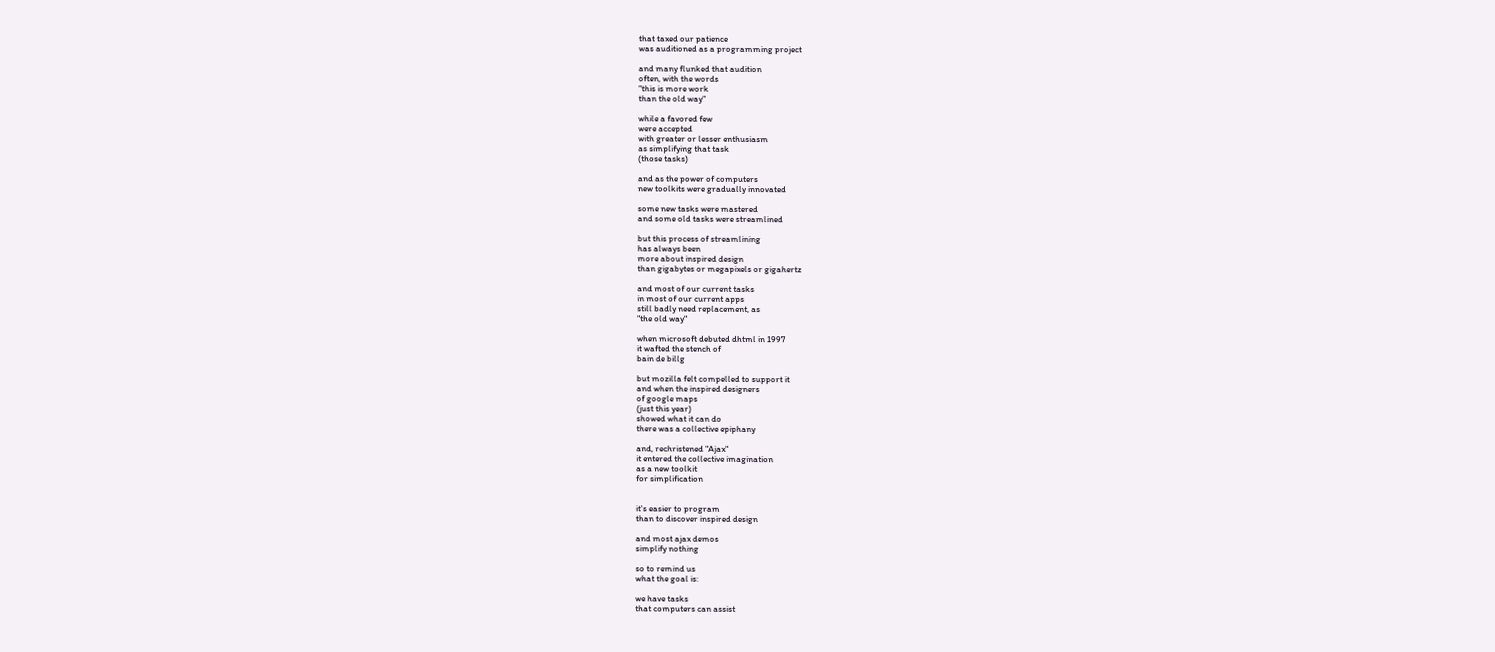that taxed our patience
was auditioned as a programming project

and many flunked that audition
often, with the words
"this is more work
than the old way"

while a favored few
were accepted
with greater or lesser enthusiasm
as simplifying that task
(those tasks)

and as the power of computers
new toolkits were gradually innovated

some new tasks were mastered
and some old tasks were streamlined

but this process of streamlining
has always been
more about inspired design
than gigabytes or megapixels or gigahertz

and most of our current tasks
in most of our current apps
still badly need replacement, as
"the old way"

when microsoft debuted dhtml in 1997
it wafted the stench of
bain de billg

but mozilla felt compelled to support it
and when the inspired designers
of google maps
(just this year)
showed what it can do
there was a collective epiphany

and, rechristened "Ajax"
it entered the collective imagination
as a new toolkit
for simplification


it's easier to program
than to discover inspired design

and most ajax demos
simplify nothing

so to remind us
what the goal is:

we have tasks
that computers can assist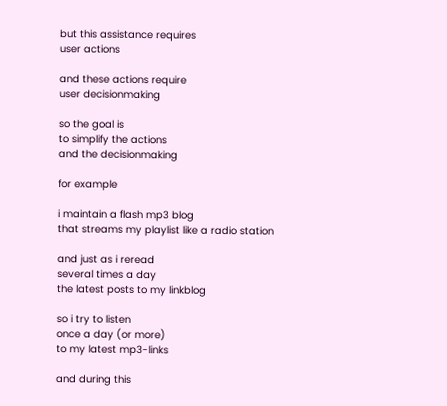but this assistance requires
user actions

and these actions require
user decisionmaking

so the goal is
to simplify the actions
and the decisionmaking

for example

i maintain a flash mp3 blog
that streams my playlist like a radio station

and just as i reread
several times a day
the latest posts to my linkblog

so i try to listen
once a day (or more)
to my latest mp3-links

and during this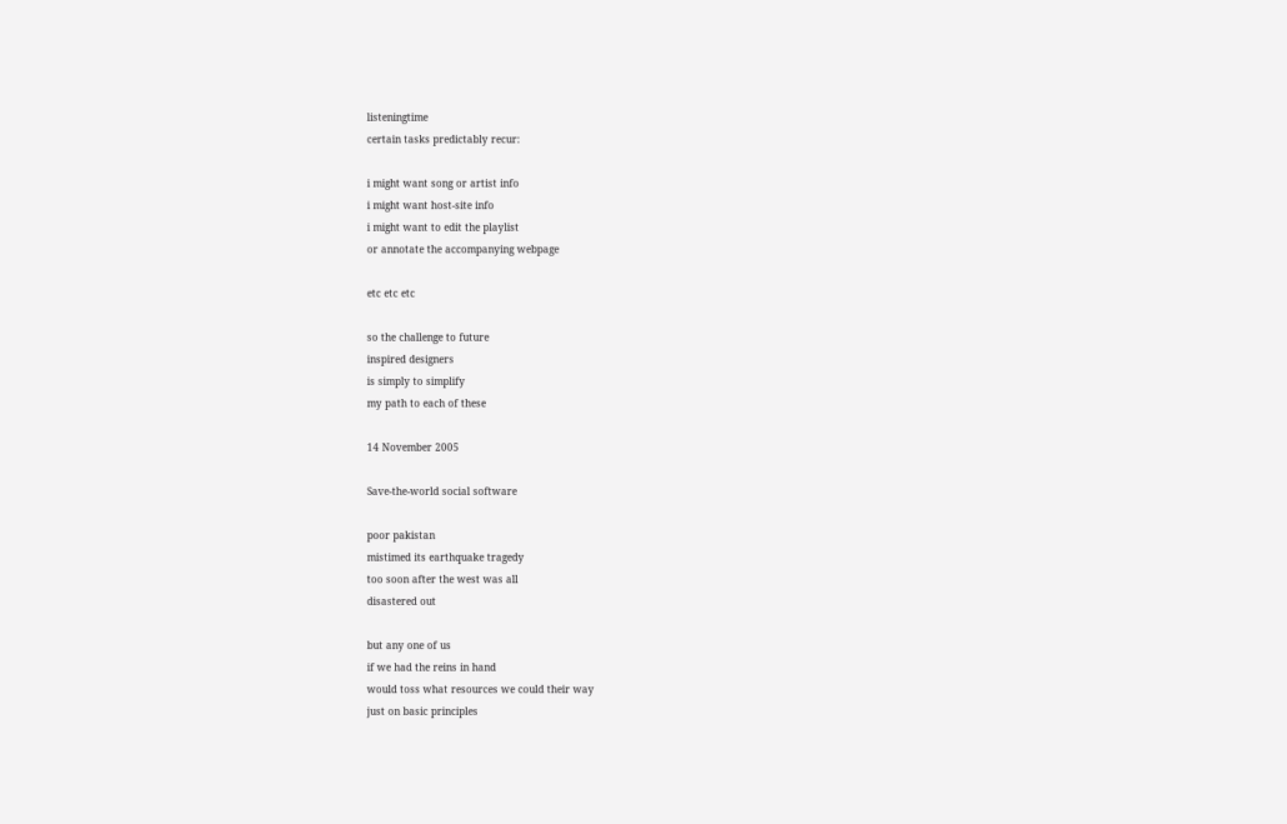listeningtime
certain tasks predictably recur:

i might want song or artist info
i might want host-site info
i might want to edit the playlist
or annotate the accompanying webpage

etc etc etc

so the challenge to future
inspired designers
is simply to simplify
my path to each of these

14 November 2005

Save-the-world social software

poor pakistan
mistimed its earthquake tragedy
too soon after the west was all
disastered out

but any one of us
if we had the reins in hand
would toss what resources we could their way
just on basic principles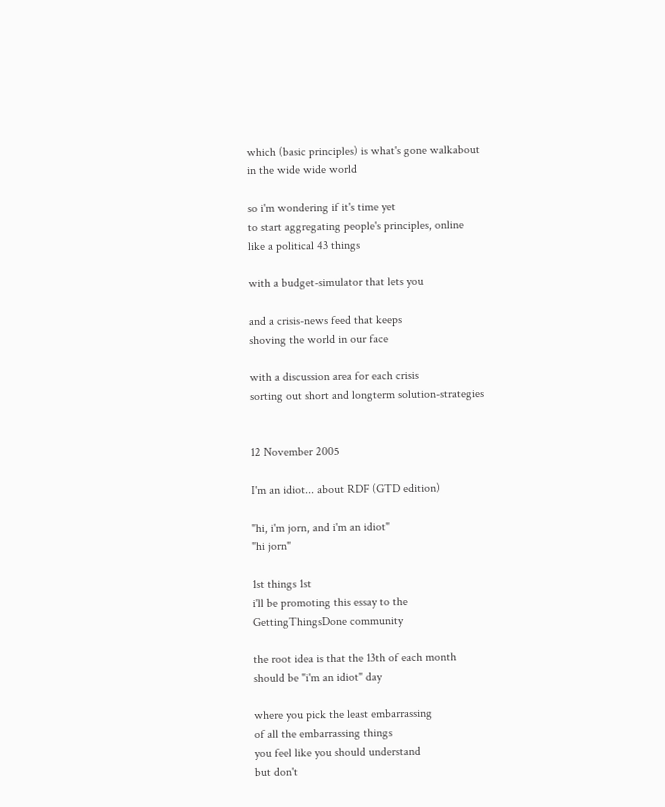which (basic principles) is what's gone walkabout
in the wide wide world

so i'm wondering if it's time yet
to start aggregating people's principles, online
like a political 43 things

with a budget-simulator that lets you

and a crisis-news feed that keeps
shoving the world in our face

with a discussion area for each crisis
sorting out short and longterm solution-strategies


12 November 2005

I'm an idiot... about RDF (GTD edition)

"hi, i'm jorn, and i'm an idiot"
"hi jorn"

1st things 1st
i'll be promoting this essay to the
GettingThingsDone community

the root idea is that the 13th of each month
should be "i'm an idiot" day

where you pick the least embarrassing
of all the embarrassing things
you feel like you should understand
but don't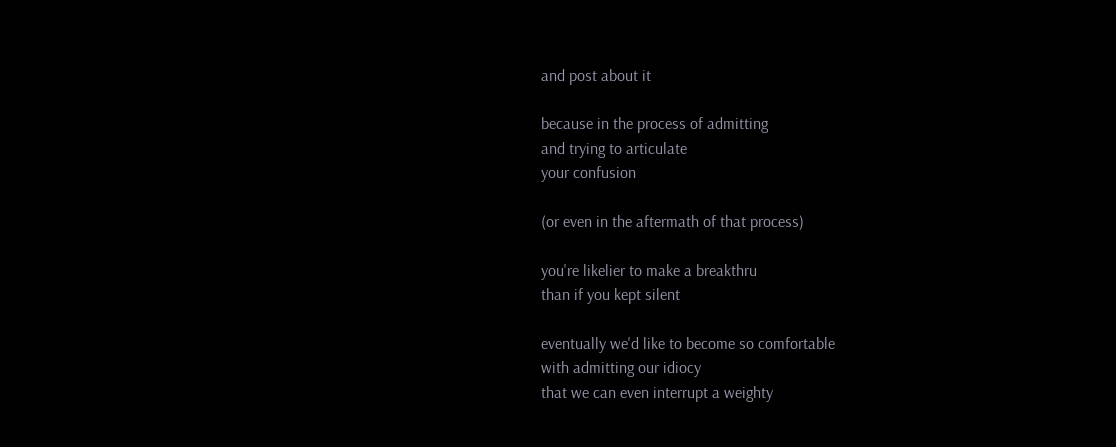and post about it

because in the process of admitting
and trying to articulate
your confusion

(or even in the aftermath of that process)

you're likelier to make a breakthru
than if you kept silent

eventually we'd like to become so comfortable
with admitting our idiocy
that we can even interrupt a weighty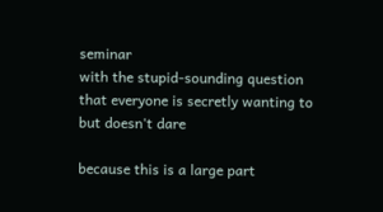seminar
with the stupid-sounding question
that everyone is secretly wanting to
but doesn't dare

because this is a large part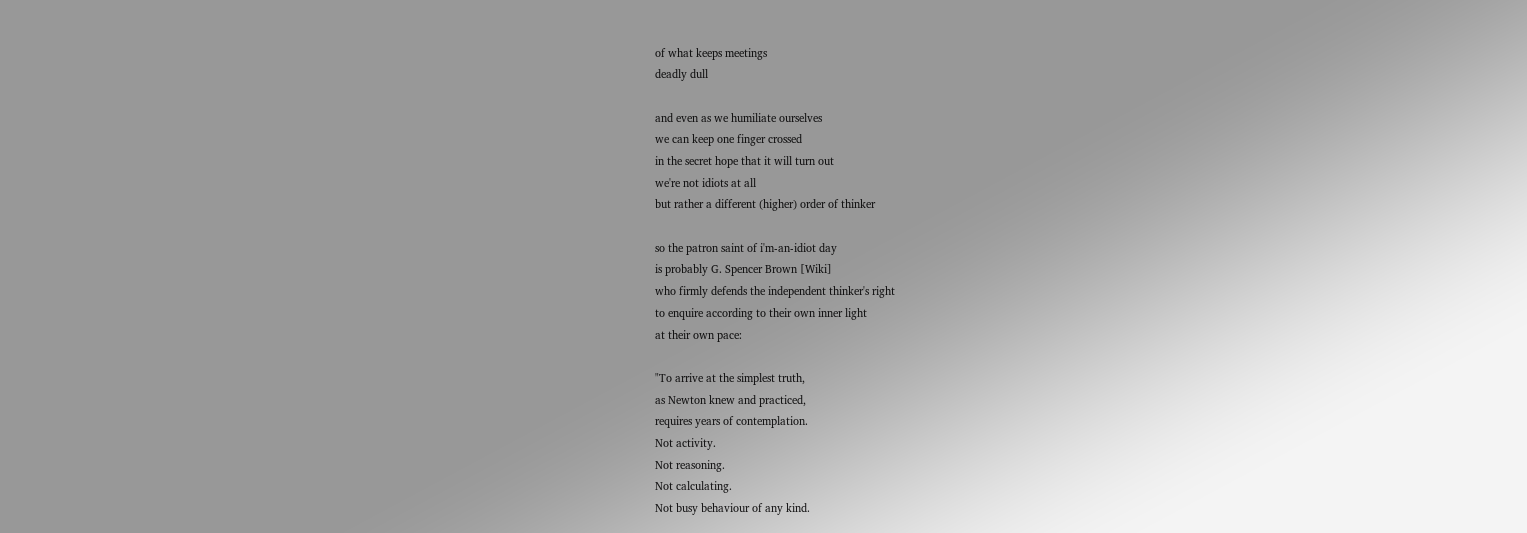of what keeps meetings
deadly dull

and even as we humiliate ourselves
we can keep one finger crossed
in the secret hope that it will turn out
we're not idiots at all
but rather a different (higher) order of thinker

so the patron saint of i'm-an-idiot day
is probably G. Spencer Brown [Wiki]
who firmly defends the independent thinker's right
to enquire according to their own inner light
at their own pace:

"To arrive at the simplest truth,
as Newton knew and practiced,
requires years of contemplation.
Not activity.
Not reasoning.
Not calculating.
Not busy behaviour of any kind.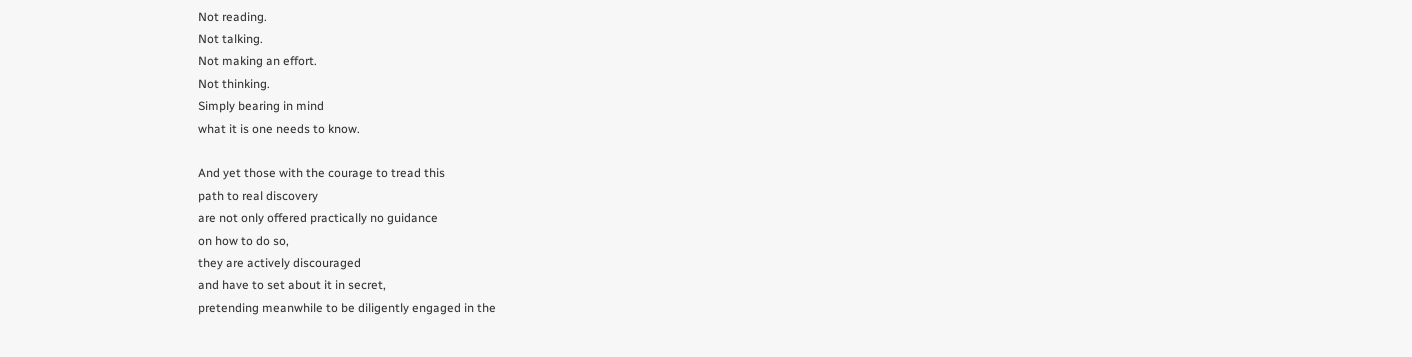Not reading.
Not talking.
Not making an effort.
Not thinking.
Simply bearing in mind
what it is one needs to know.

And yet those with the courage to tread this
path to real discovery
are not only offered practically no guidance
on how to do so,
they are actively discouraged
and have to set about it in secret,
pretending meanwhile to be diligently engaged in the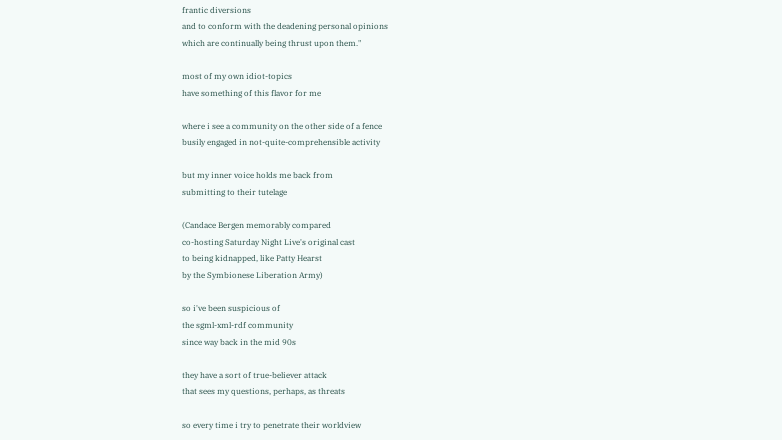frantic diversions
and to conform with the deadening personal opinions
which are continually being thrust upon them."

most of my own idiot-topics
have something of this flavor for me

where i see a community on the other side of a fence
busily engaged in not-quite-comprehensible activity

but my inner voice holds me back from
submitting to their tutelage

(Candace Bergen memorably compared
co-hosting Saturday Night Live's original cast
to being kidnapped, like Patty Hearst
by the Symbionese Liberation Army)

so i've been suspicious of
the sgml-xml-rdf community
since way back in the mid 90s

they have a sort of true-believer attack
that sees my questions, perhaps, as threats

so every time i try to penetrate their worldview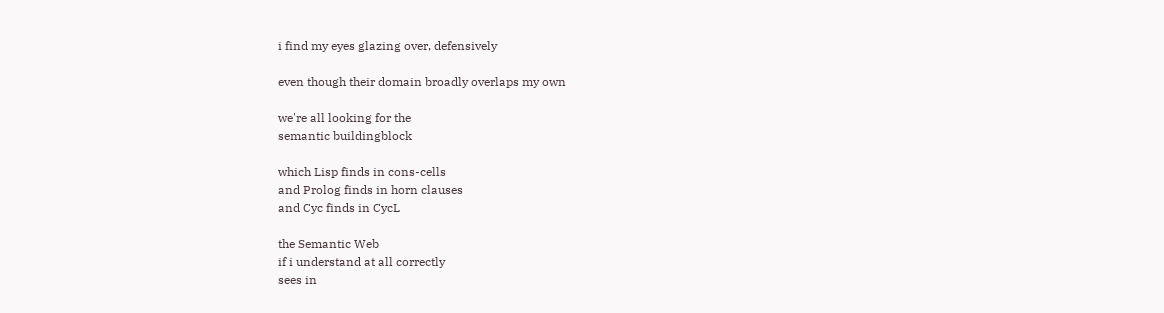i find my eyes glazing over, defensively

even though their domain broadly overlaps my own

we're all looking for the
semantic buildingblock

which Lisp finds in cons-cells
and Prolog finds in horn clauses
and Cyc finds in CycL

the Semantic Web
if i understand at all correctly
sees in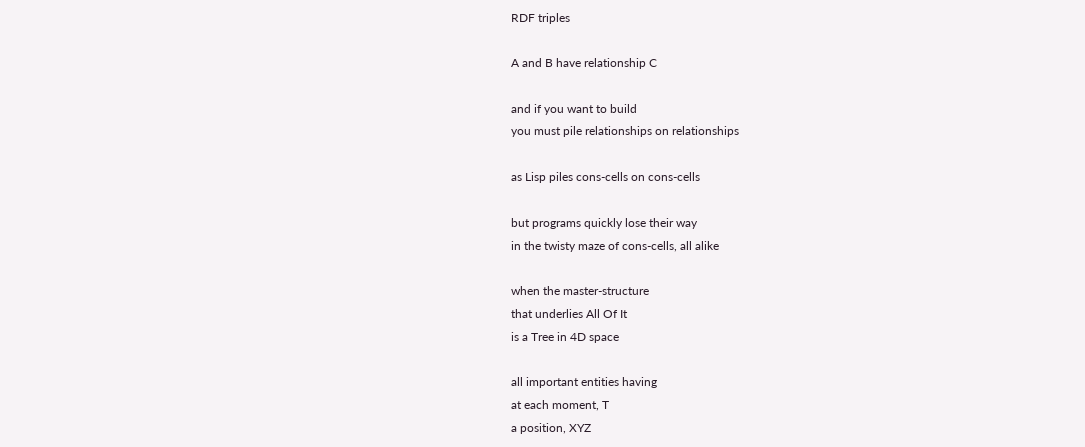RDF triples

A and B have relationship C

and if you want to build
you must pile relationships on relationships

as Lisp piles cons-cells on cons-cells

but programs quickly lose their way
in the twisty maze of cons-cells, all alike

when the master-structure
that underlies All Of It
is a Tree in 4D space

all important entities having
at each moment, T
a position, XYZ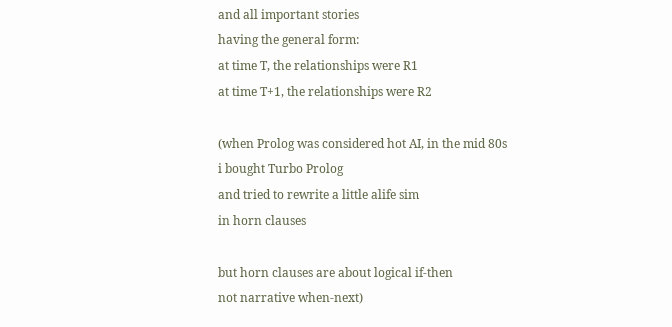and all important stories
having the general form:
at time T, the relationships were R1
at time T+1, the relationships were R2

(when Prolog was considered hot AI, in the mid 80s
i bought Turbo Prolog
and tried to rewrite a little alife sim
in horn clauses

but horn clauses are about logical if-then
not narrative when-next)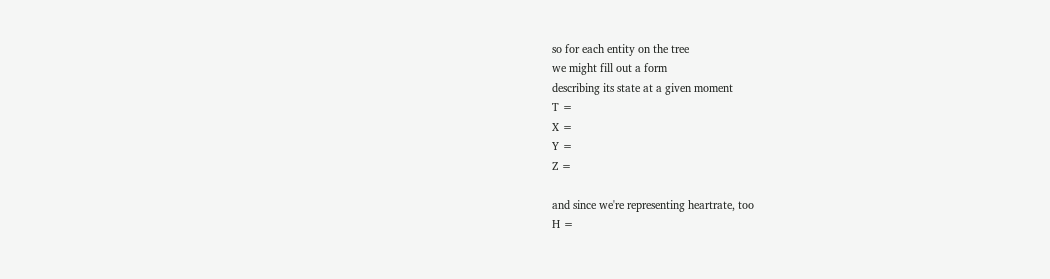so for each entity on the tree
we might fill out a form
describing its state at a given moment
T =
X =
Y =
Z =

and since we're representing heartrate, too
H =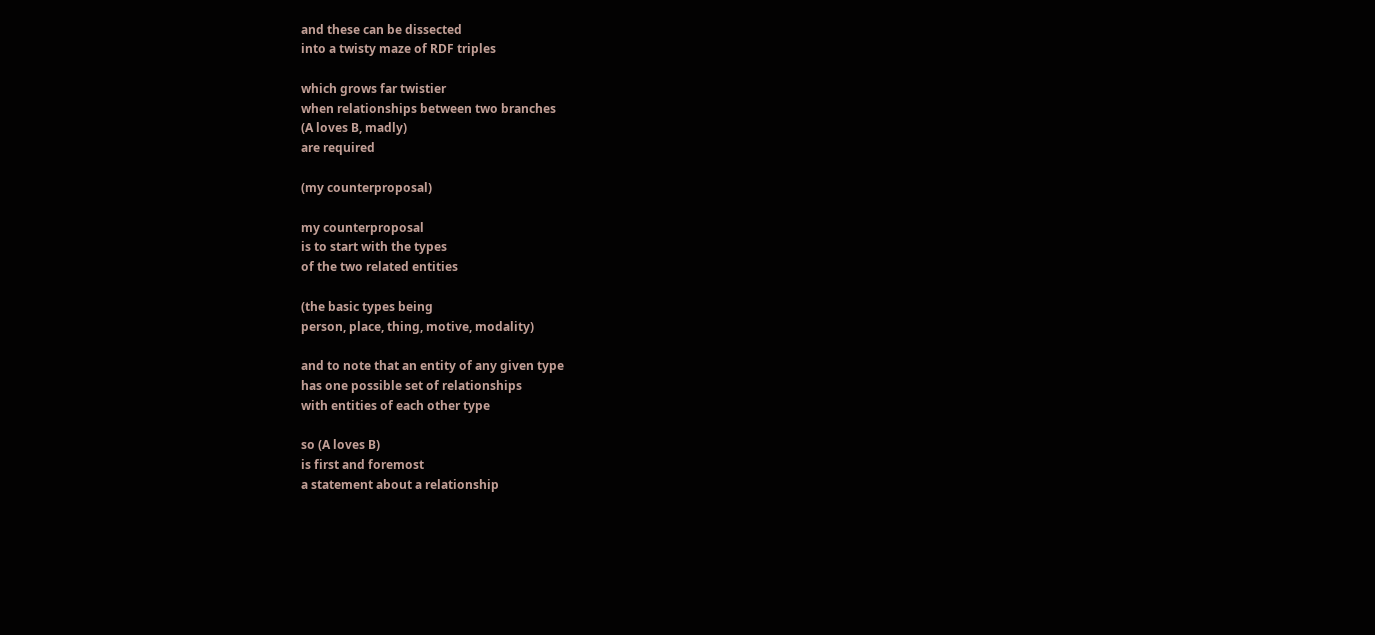and these can be dissected
into a twisty maze of RDF triples

which grows far twistier
when relationships between two branches
(A loves B, madly)
are required

(my counterproposal)

my counterproposal
is to start with the types
of the two related entities

(the basic types being
person, place, thing, motive, modality)

and to note that an entity of any given type
has one possible set of relationships
with entities of each other type

so (A loves B)
is first and foremost
a statement about a relationship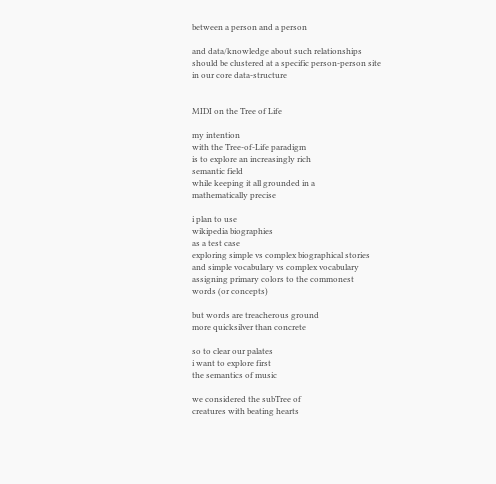between a person and a person

and data/knowledge about such relationships
should be clustered at a specific person-person site
in our core data-structure


MIDI on the Tree of Life

my intention
with the Tree-of-Life paradigm
is to explore an increasingly rich
semantic field
while keeping it all grounded in a
mathematically precise

i plan to use
wikipedia biographies
as a test case
exploring simple vs complex biographical stories
and simple vocabulary vs complex vocabulary
assigning primary colors to the commonest
words (or concepts)

but words are treacherous ground
more quicksilver than concrete

so to clear our palates
i want to explore first
the semantics of music

we considered the subTree of
creatures with beating hearts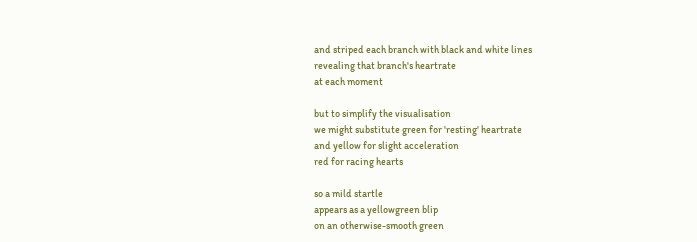and striped each branch with black and white lines
revealing that branch's heartrate
at each moment

but to simplify the visualisation
we might substitute green for 'resting' heartrate
and yellow for slight acceleration
red for racing hearts

so a mild startle
appears as a yellowgreen blip
on an otherwise-smooth green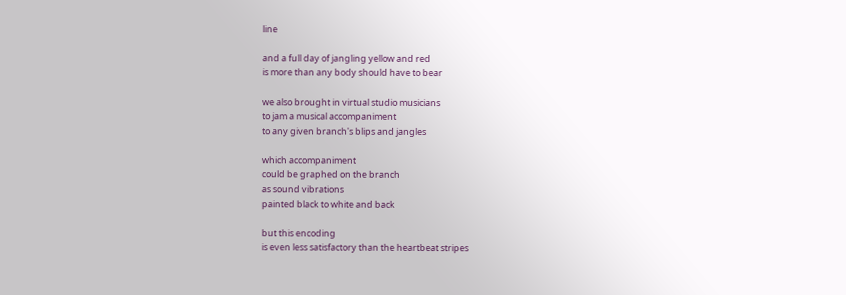line

and a full day of jangling yellow and red
is more than any body should have to bear

we also brought in virtual studio musicians
to jam a musical accompaniment
to any given branch's blips and jangles

which accompaniment
could be graphed on the branch
as sound vibrations
painted black to white and back

but this encoding
is even less satisfactory than the heartbeat stripes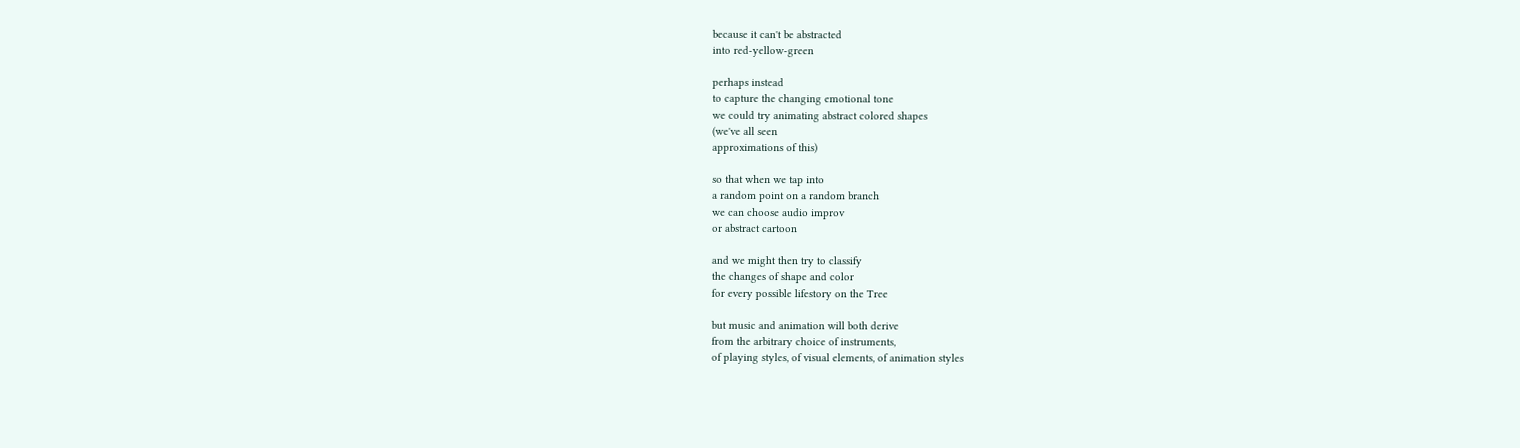because it can't be abstracted
into red-yellow-green

perhaps instead
to capture the changing emotional tone
we could try animating abstract colored shapes
(we've all seen
approximations of this)

so that when we tap into
a random point on a random branch
we can choose audio improv
or abstract cartoon

and we might then try to classify
the changes of shape and color
for every possible lifestory on the Tree

but music and animation will both derive
from the arbitrary choice of instruments,
of playing styles, of visual elements, of animation styles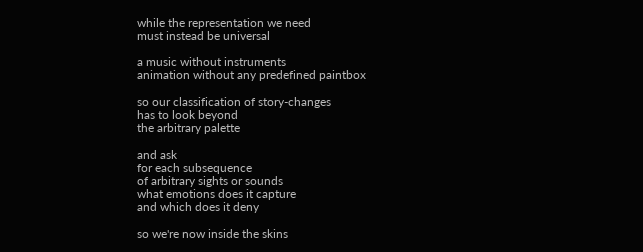while the representation we need
must instead be universal

a music without instruments
animation without any predefined paintbox

so our classification of story-changes
has to look beyond
the arbitrary palette

and ask
for each subsequence
of arbitrary sights or sounds
what emotions does it capture
and which does it deny

so we're now inside the skins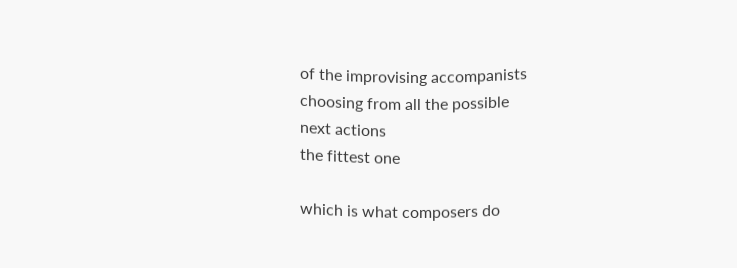of the improvising accompanists
choosing from all the possible
next actions
the fittest one

which is what composers do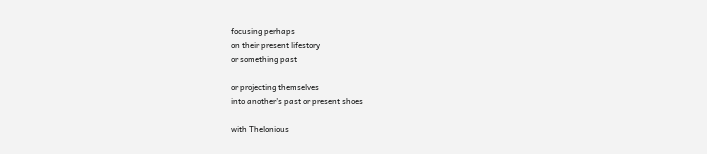focusing perhaps
on their present lifestory
or something past

or projecting themselves
into another's past or present shoes

with Thelonious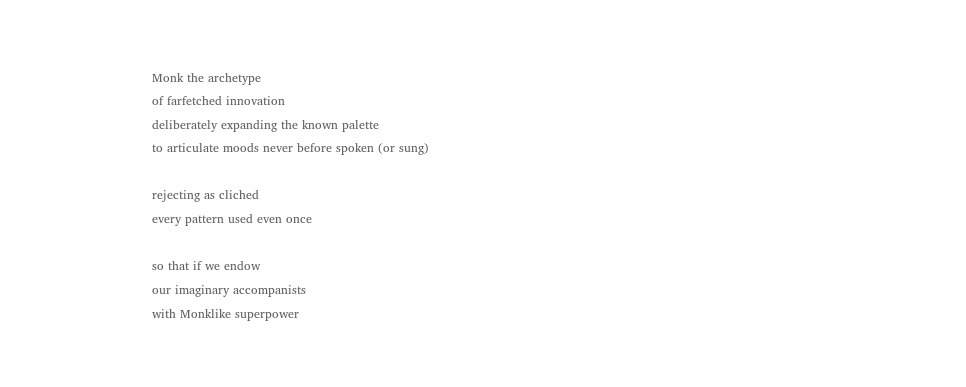Monk the archetype
of farfetched innovation
deliberately expanding the known palette
to articulate moods never before spoken (or sung)

rejecting as cliched
every pattern used even once

so that if we endow
our imaginary accompanists
with Monklike superpower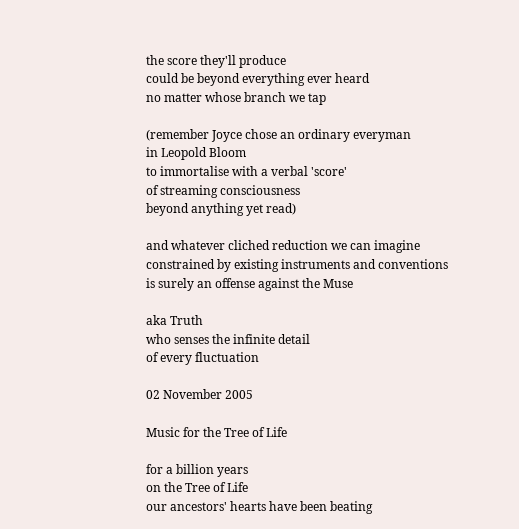the score they'll produce
could be beyond everything ever heard
no matter whose branch we tap

(remember Joyce chose an ordinary everyman
in Leopold Bloom
to immortalise with a verbal 'score'
of streaming consciousness
beyond anything yet read)

and whatever cliched reduction we can imagine
constrained by existing instruments and conventions
is surely an offense against the Muse

aka Truth
who senses the infinite detail
of every fluctuation

02 November 2005

Music for the Tree of Life

for a billion years
on the Tree of Life
our ancestors' hearts have been beating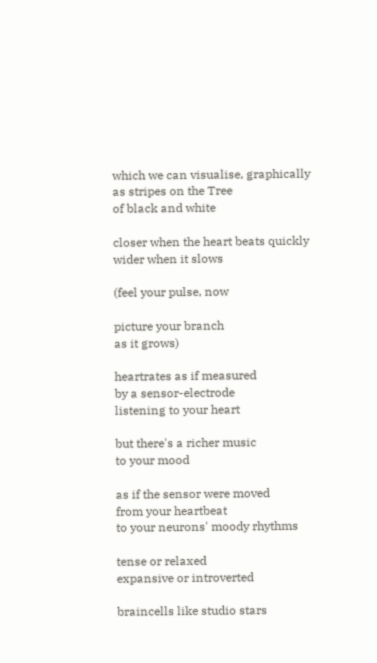which we can visualise, graphically
as stripes on the Tree
of black and white

closer when the heart beats quickly
wider when it slows

(feel your pulse, now

picture your branch
as it grows)

heartrates as if measured
by a sensor-electrode
listening to your heart

but there's a richer music
to your mood

as if the sensor were moved
from your heartbeat
to your neurons' moody rhythms

tense or relaxed
expansive or introverted

braincells like studio stars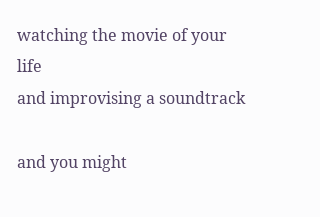watching the movie of your life
and improvising a soundtrack

and you might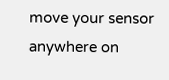move your sensor
anywhere on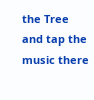the Tree
and tap the music there